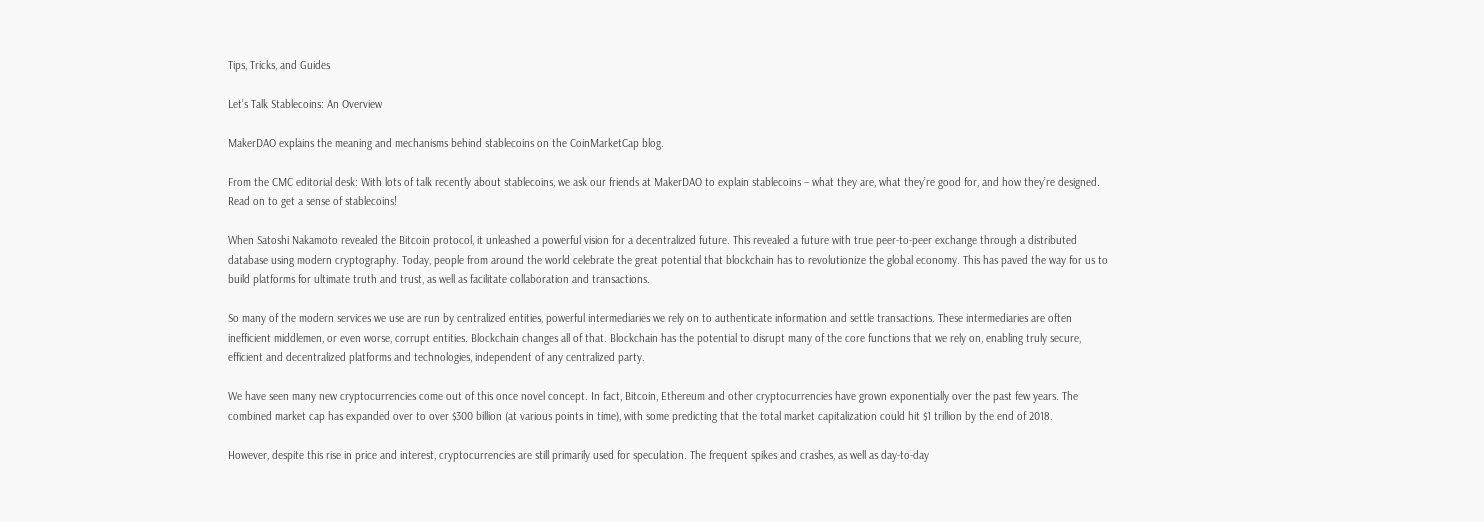Tips, Tricks, and Guides

Let’s Talk Stablecoins: An Overview

MakerDAO explains the meaning and mechanisms behind stablecoins on the CoinMarketCap blog.

From the CMC editorial desk: With lots of talk recently about stablecoins, we ask our friends at MakerDAO to explain stablecoins – what they are, what they’re good for, and how they’re designed. Read on to get a sense of stablecoins!

When Satoshi Nakamoto revealed the Bitcoin protocol, it unleashed a powerful vision for a decentralized future. This revealed a future with true peer-to-peer exchange through a distributed database using modern cryptography. Today, people from around the world celebrate the great potential that blockchain has to revolutionize the global economy. This has paved the way for us to build platforms for ultimate truth and trust, as well as facilitate collaboration and transactions.

So many of the modern services we use are run by centralized entities, powerful intermediaries we rely on to authenticate information and settle transactions. These intermediaries are often inefficient middlemen, or even worse, corrupt entities. Blockchain changes all of that. Blockchain has the potential to disrupt many of the core functions that we rely on, enabling truly secure, efficient and decentralized platforms and technologies, independent of any centralized party.

We have seen many new cryptocurrencies come out of this once novel concept. In fact, Bitcoin, Ethereum and other cryptocurrencies have grown exponentially over the past few years. The combined market cap has expanded over to over $300 billion (at various points in time), with some predicting that the total market capitalization could hit $1 trillion by the end of 2018.

However, despite this rise in price and interest, cryptocurrencies are still primarily used for speculation. The frequent spikes and crashes, as well as day-to-day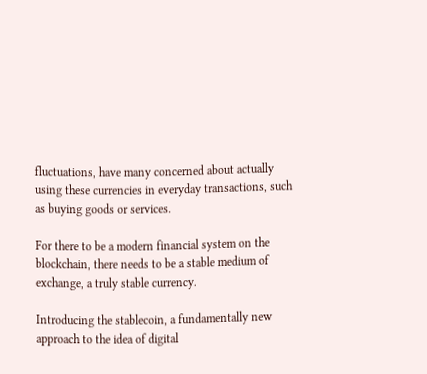fluctuations, have many concerned about actually using these currencies in everyday transactions, such as buying goods or services.

For there to be a modern financial system on the blockchain, there needs to be a stable medium of exchange, a truly stable currency.

Introducing the stablecoin, a fundamentally new approach to the idea of digital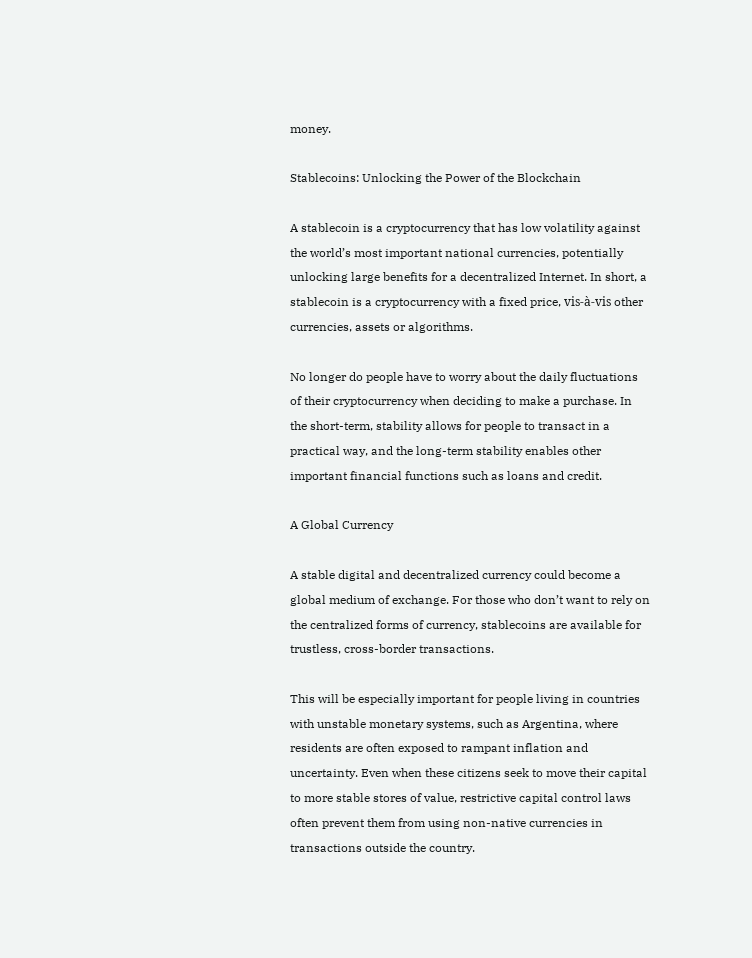money.

Stablecoins: Unlocking the Power of the Blockchain

A stablecoin is a cryptocurrency that has low volatility against the world’s most important national currencies, potentially unlocking large benefits for a decentralized Internet. In short, a stablecoin is a cryptocurrency with a fixed price, vis-à-vis other currencies, assets or algorithms.

No longer do people have to worry about the daily fluctuations of their cryptocurrency when deciding to make a purchase. In the short-term, stability allows for people to transact in a practical way, and the long-term stability enables other important financial functions such as loans and credit.

A Global Currency

A stable digital and decentralized currency could become a global medium of exchange. For those who don’t want to rely on the centralized forms of currency, stablecoins are available for trustless, cross-border transactions.

This will be especially important for people living in countries with unstable monetary systems, such as Argentina, where residents are often exposed to rampant inflation and uncertainty. Even when these citizens seek to move their capital to more stable stores of value, restrictive capital control laws often prevent them from using non-native currencies in transactions outside the country.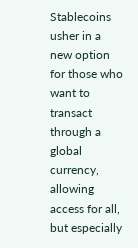Stablecoins usher in a new option for those who want to transact through a global currency, allowing access for all, but especially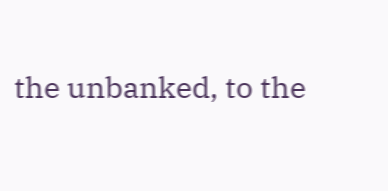the unbanked, to the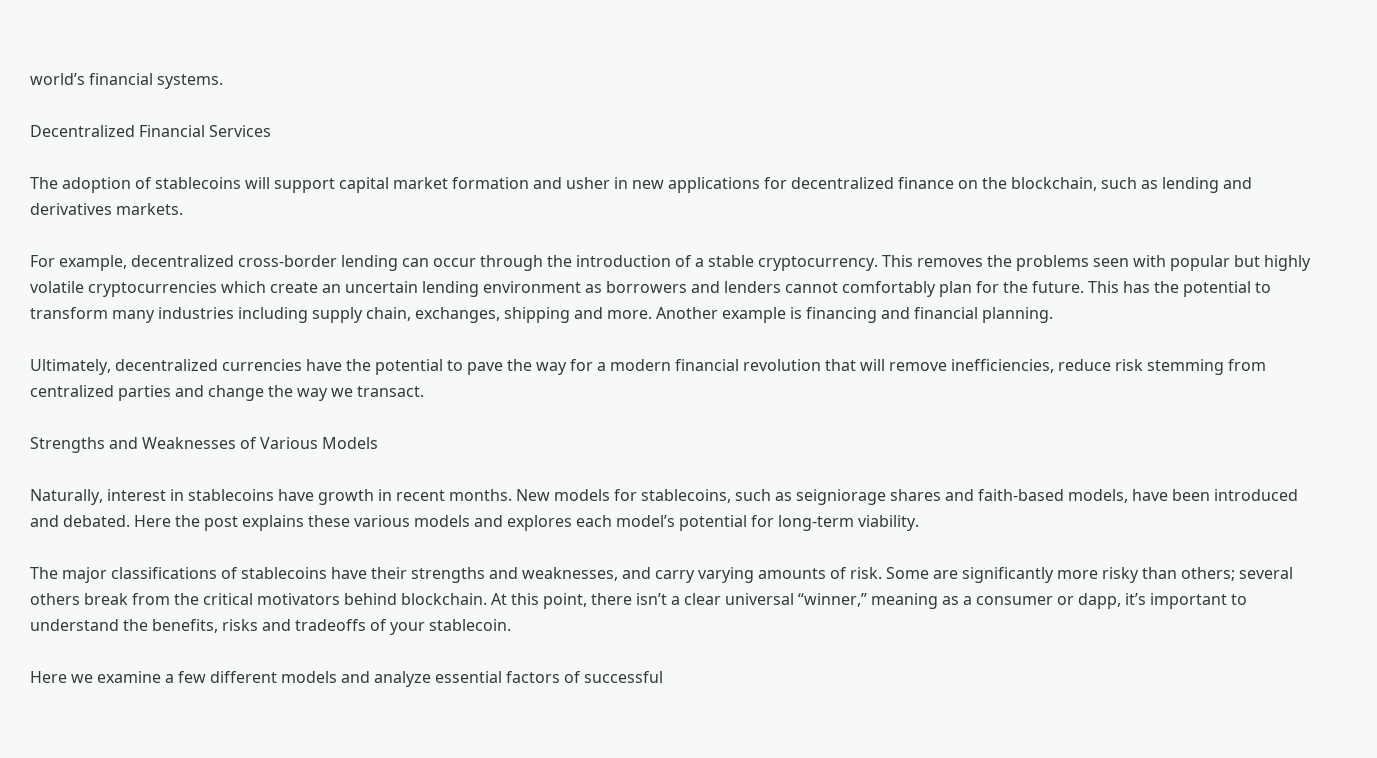world’s financial systems.

Decentralized Financial Services

The adoption of stablecoins will support capital market formation and usher in new applications for decentralized finance on the blockchain, such as lending and derivatives markets.

For example, decentralized cross-border lending can occur through the introduction of a stable cryptocurrency. This removes the problems seen with popular but highly volatile cryptocurrencies which create an uncertain lending environment as borrowers and lenders cannot comfortably plan for the future. This has the potential to transform many industries including supply chain, exchanges, shipping and more. Another example is financing and financial planning.

Ultimately, decentralized currencies have the potential to pave the way for a modern financial revolution that will remove inefficiencies, reduce risk stemming from centralized parties and change the way we transact.

Strengths and Weaknesses of Various Models

Naturally, interest in stablecoins have growth in recent months. New models for stablecoins, such as seigniorage shares and faith-based models, have been introduced and debated. Here the post explains these various models and explores each model’s potential for long-term viability.

The major classifications of stablecoins have their strengths and weaknesses, and carry varying amounts of risk. Some are significantly more risky than others; several others break from the critical motivators behind blockchain. At this point, there isn’t a clear universal “winner,” meaning as a consumer or dapp, it’s important to understand the benefits, risks and tradeoffs of your stablecoin.

Here we examine a few different models and analyze essential factors of successful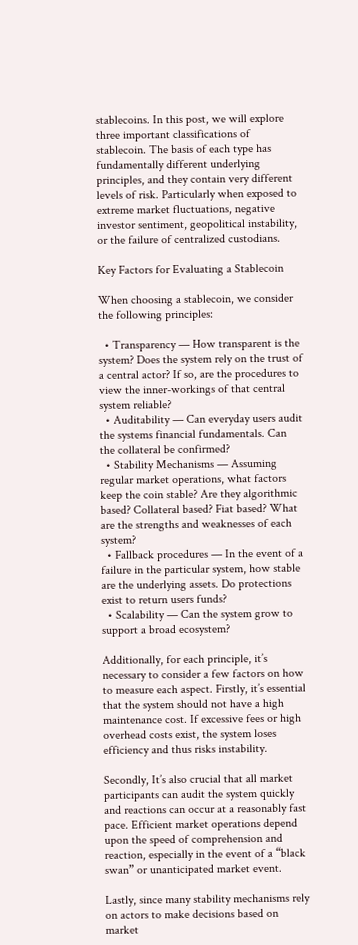stablecoins. In this post, we will explore three important classifications of stablecoin. The basis of each type has fundamentally different underlying principles, and they contain very different levels of risk. Particularly when exposed to extreme market fluctuations, negative investor sentiment, geopolitical instability, or the failure of centralized custodians.

Key Factors for Evaluating a Stablecoin

When choosing a stablecoin, we consider the following principles:

  • Transparency — How transparent is the system? Does the system rely on the trust of a central actor? If so, are the procedures to view the inner-workings of that central system reliable?
  • Auditability — Can everyday users audit the systems financial fundamentals. Can the collateral be confirmed?
  • Stability Mechanisms — Assuming regular market operations, what factors keep the coin stable? Are they algorithmic based? Collateral based? Fiat based? What are the strengths and weaknesses of each system?
  • Fallback procedures — In the event of a failure in the particular system, how stable are the underlying assets. Do protections exist to return users funds?
  • Scalability — Can the system grow to support a broad ecosystem?

Additionally, for each principle, it’s necessary to consider a few factors on how to measure each aspect. Firstly, it’s essential that the system should not have a high maintenance cost. If excessive fees or high overhead costs exist, the system loses efficiency and thus risks instability.

Secondly, It’s also crucial that all market participants can audit the system quickly and reactions can occur at a reasonably fast pace. Efficient market operations depend upon the speed of comprehension and reaction, especially in the event of a “black swan” or unanticipated market event.

Lastly, since many stability mechanisms rely on actors to make decisions based on market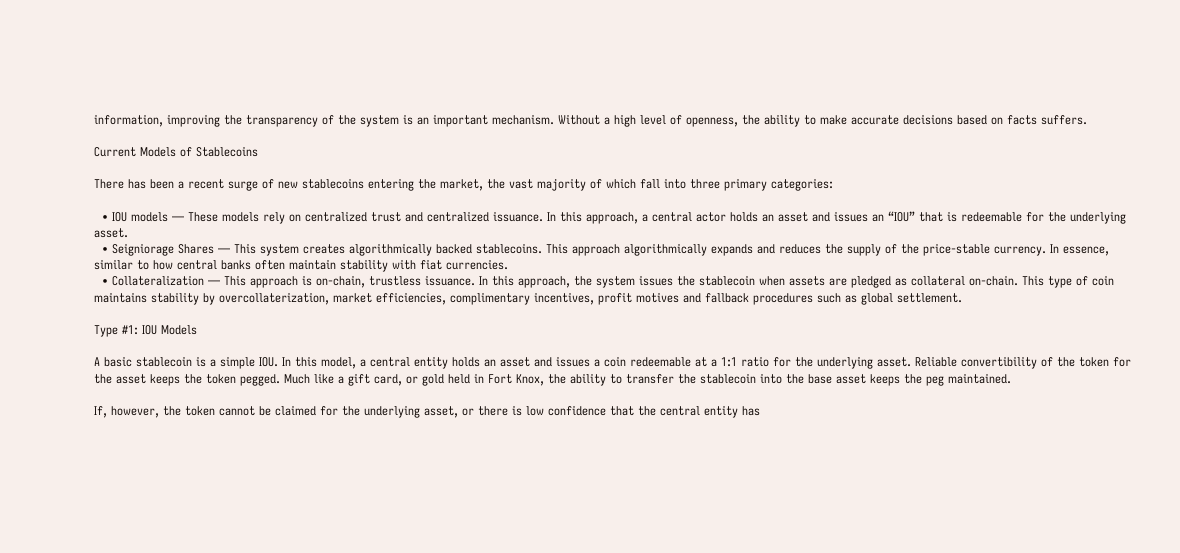information, improving the transparency of the system is an important mechanism. Without a high level of openness, the ability to make accurate decisions based on facts suffers.

Current Models of Stablecoins

There has been a recent surge of new stablecoins entering the market, the vast majority of which fall into three primary categories:

  • IOU models — These models rely on centralized trust and centralized issuance. In this approach, a central actor holds an asset and issues an “IOU” that is redeemable for the underlying asset.
  • Seigniorage Shares — This system creates algorithmically backed stablecoins. This approach algorithmically expands and reduces the supply of the price-stable currency. In essence, similar to how central banks often maintain stability with fiat currencies.
  • Collateralization — This approach is on-chain, trustless issuance. In this approach, the system issues the stablecoin when assets are pledged as collateral on-chain. This type of coin maintains stability by overcollaterization, market efficiencies, complimentary incentives, profit motives and fallback procedures such as global settlement.

Type #1: IOU Models

A basic stablecoin is a simple IOU. In this model, a central entity holds an asset and issues a coin redeemable at a 1:1 ratio for the underlying asset. Reliable convertibility of the token for the asset keeps the token pegged. Much like a gift card, or gold held in Fort Knox, the ability to transfer the stablecoin into the base asset keeps the peg maintained.

If, however, the token cannot be claimed for the underlying asset, or there is low confidence that the central entity has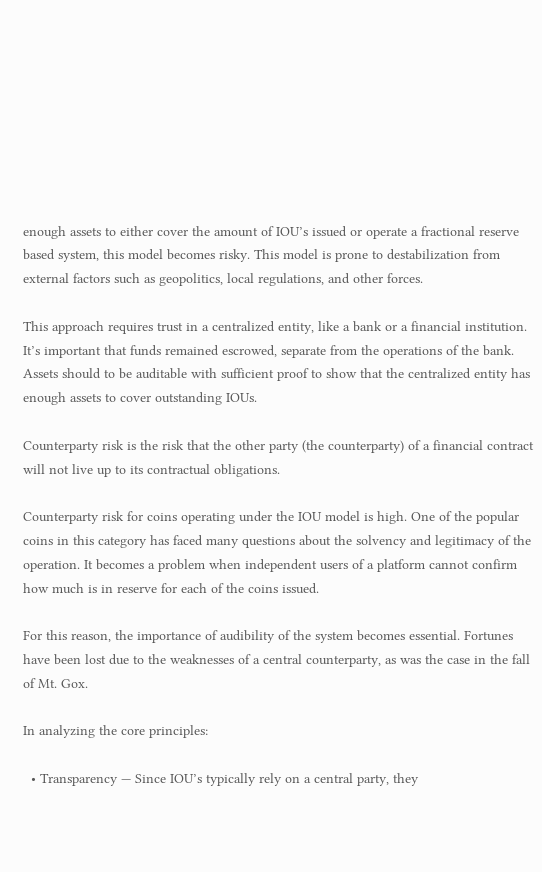enough assets to either cover the amount of IOU’s issued or operate a fractional reserve based system, this model becomes risky. This model is prone to destabilization from external factors such as geopolitics, local regulations, and other forces.

This approach requires trust in a centralized entity, like a bank or a financial institution. It’s important that funds remained escrowed, separate from the operations of the bank. Assets should to be auditable with sufficient proof to show that the centralized entity has enough assets to cover outstanding IOUs.

Counterparty risk is the risk that the other party (the counterparty) of a financial contract will not live up to its contractual obligations.

Counterparty risk for coins operating under the IOU model is high. One of the popular coins in this category has faced many questions about the solvency and legitimacy of the operation. It becomes a problem when independent users of a platform cannot confirm how much is in reserve for each of the coins issued.

For this reason, the importance of audibility of the system becomes essential. Fortunes have been lost due to the weaknesses of a central counterparty, as was the case in the fall of Mt. Gox.

In analyzing the core principles:

  • Transparency — Since IOU’s typically rely on a central party, they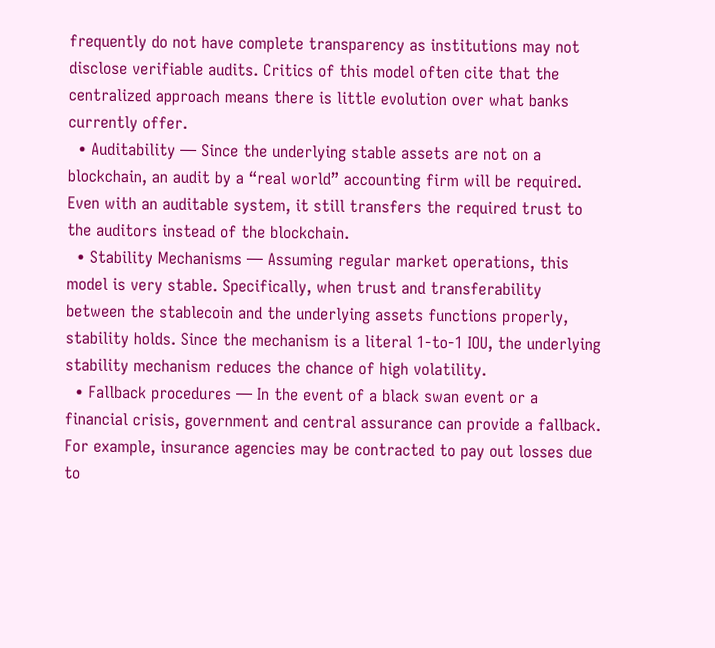frequently do not have complete transparency as institutions may not disclose verifiable audits. Critics of this model often cite that the centralized approach means there is little evolution over what banks currently offer.
  • Auditability — Since the underlying stable assets are not on a blockchain, an audit by a “real world” accounting firm will be required. Even with an auditable system, it still transfers the required trust to the auditors instead of the blockchain.
  • Stability Mechanisms — Assuming regular market operations, this model is very stable. Specifically, when trust and transferability between the stablecoin and the underlying assets functions properly, stability holds. Since the mechanism is a literal 1-to-1 IOU, the underlying stability mechanism reduces the chance of high volatility.
  • Fallback procedures — In the event of a black swan event or a financial crisis, government and central assurance can provide a fallback. For example, insurance agencies may be contracted to pay out losses due to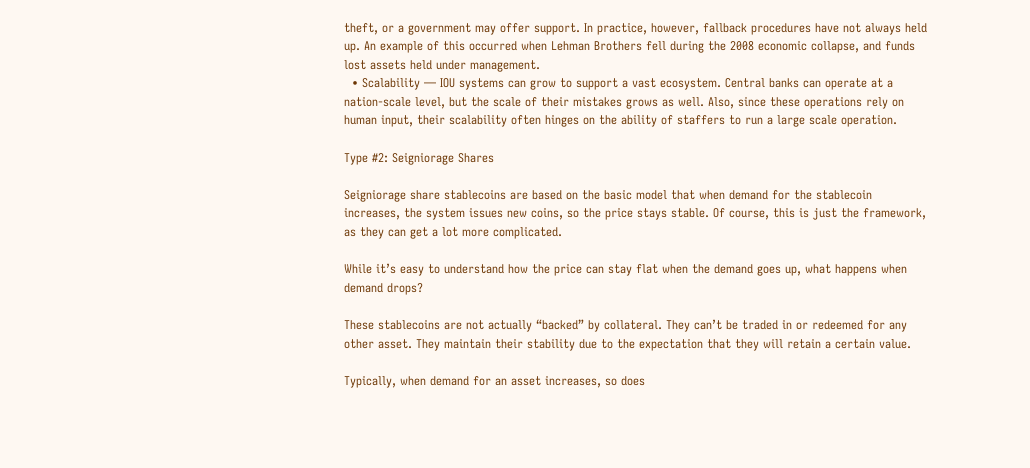theft, or a government may offer support. In practice, however, fallback procedures have not always held up. An example of this occurred when Lehman Brothers fell during the 2008 economic collapse, and funds lost assets held under management.
  • Scalability — IOU systems can grow to support a vast ecosystem. Central banks can operate at a nation-scale level, but the scale of their mistakes grows as well. Also, since these operations rely on human input, their scalability often hinges on the ability of staffers to run a large scale operation.

Type #2: Seigniorage Shares

Seigniorage share stablecoins are based on the basic model that when demand for the stablecoin increases, the system issues new coins, so the price stays stable. Of course, this is just the framework, as they can get a lot more complicated.

While it’s easy to understand how the price can stay flat when the demand goes up, what happens when demand drops?

These stablecoins are not actually “backed” by collateral. They can’t be traded in or redeemed for any other asset. They maintain their stability due to the expectation that they will retain a certain value.

Typically, when demand for an asset increases, so does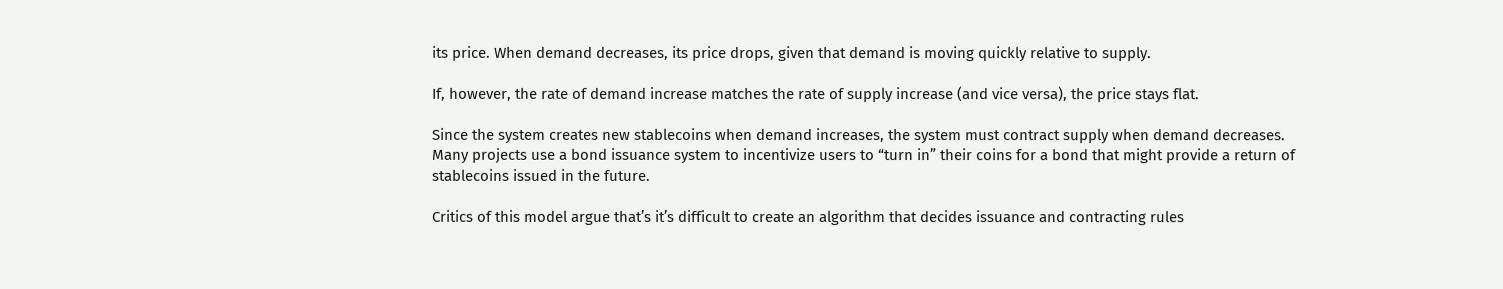its price. When demand decreases, its price drops, given that demand is moving quickly relative to supply.

If, however, the rate of demand increase matches the rate of supply increase (and vice versa), the price stays flat.

Since the system creates new stablecoins when demand increases, the system must contract supply when demand decreases. Many projects use a bond issuance system to incentivize users to “turn in” their coins for a bond that might provide a return of stablecoins issued in the future.

Critics of this model argue that’s it’s difficult to create an algorithm that decides issuance and contracting rules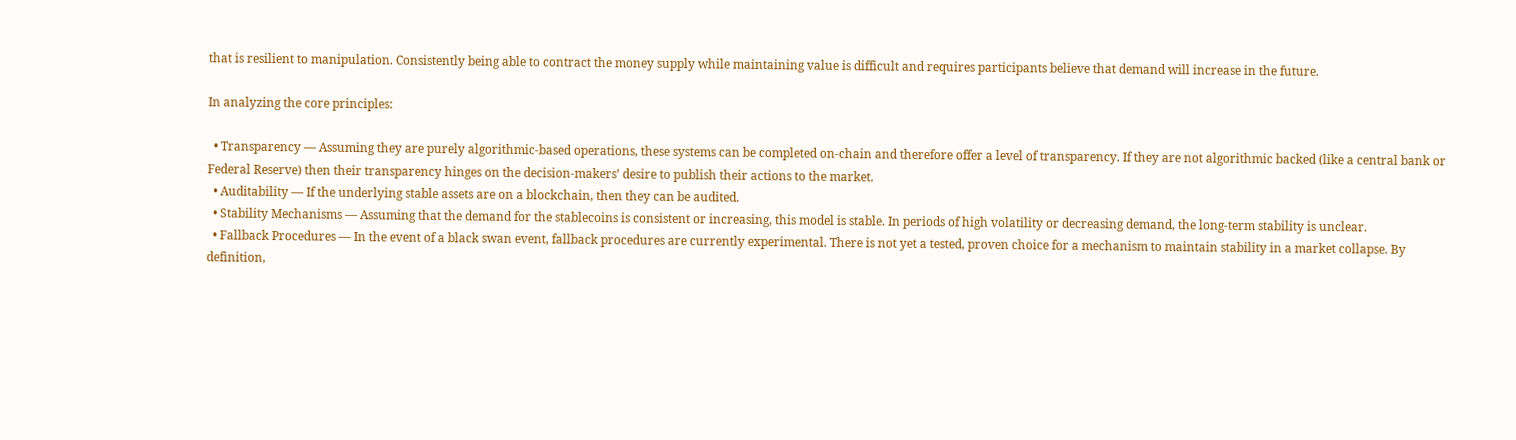that is resilient to manipulation. Consistently being able to contract the money supply while maintaining value is difficult and requires participants believe that demand will increase in the future.

In analyzing the core principles:

  • Transparency — Assuming they are purely algorithmic-based operations, these systems can be completed on-chain and therefore offer a level of transparency. If they are not algorithmic backed (like a central bank or Federal Reserve) then their transparency hinges on the decision-makers’ desire to publish their actions to the market.
  • Auditability — If the underlying stable assets are on a blockchain, then they can be audited.
  • Stability Mechanisms — Assuming that the demand for the stablecoins is consistent or increasing, this model is stable. In periods of high volatility or decreasing demand, the long-term stability is unclear.
  • Fallback Procedures — In the event of a black swan event, fallback procedures are currently experimental. There is not yet a tested, proven choice for a mechanism to maintain stability in a market collapse. By definition,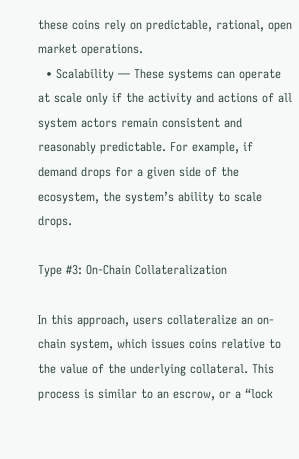these coins rely on predictable, rational, open market operations.
  • Scalability — These systems can operate at scale only if the activity and actions of all system actors remain consistent and reasonably predictable. For example, if demand drops for a given side of the ecosystem, the system’s ability to scale drops.

Type #3: On-Chain Collateralization

In this approach, users collateralize an on-chain system, which issues coins relative to the value of the underlying collateral. This process is similar to an escrow, or a “lock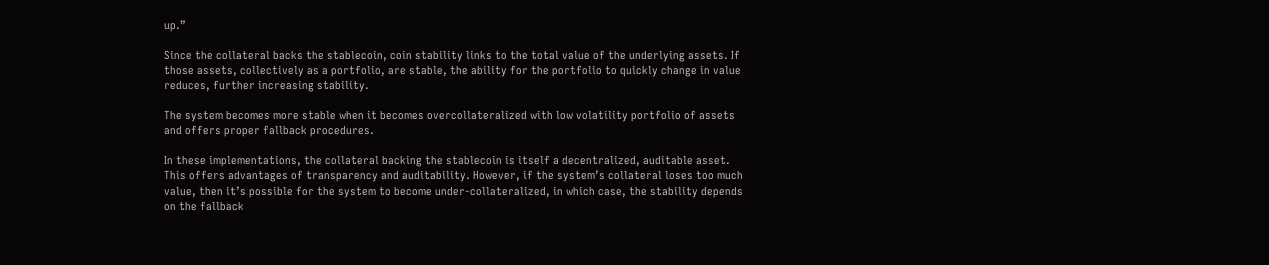up.”

Since the collateral backs the stablecoin, coin stability links to the total value of the underlying assets. If those assets, collectively as a portfolio, are stable, the ability for the portfolio to quickly change in value reduces, further increasing stability.

The system becomes more stable when it becomes overcollateralized with low volatility portfolio of assets and offers proper fallback procedures.

In these implementations, the collateral backing the stablecoin is itself a decentralized, auditable asset. This offers advantages of transparency and auditability. However, if the system’s collateral loses too much value, then it’s possible for the system to become under-collateralized, in which case, the stability depends on the fallback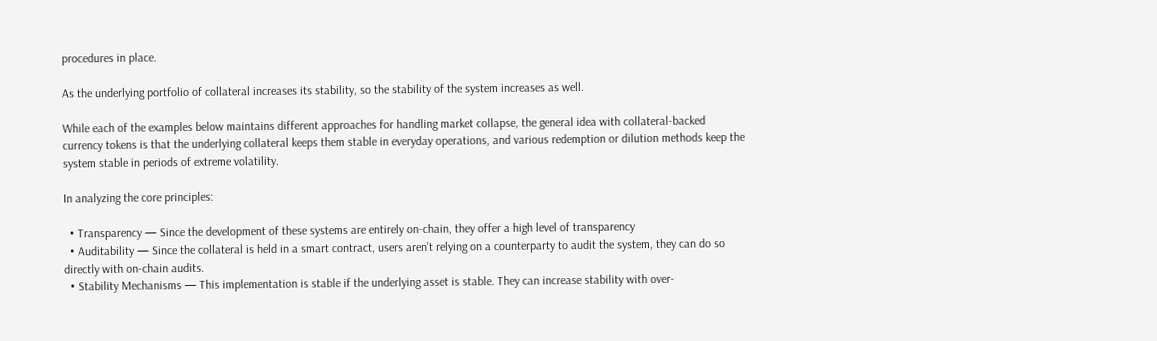procedures in place.

As the underlying portfolio of collateral increases its stability, so the stability of the system increases as well.

While each of the examples below maintains different approaches for handling market collapse, the general idea with collateral-backed currency tokens is that the underlying collateral keeps them stable in everyday operations, and various redemption or dilution methods keep the system stable in periods of extreme volatility.

In analyzing the core principles:

  • Transparency — Since the development of these systems are entirely on-chain, they offer a high level of transparency
  • Auditability — Since the collateral is held in a smart contract, users aren’t relying on a counterparty to audit the system, they can do so directly with on-chain audits.
  • Stability Mechanisms — This implementation is stable if the underlying asset is stable. They can increase stability with over-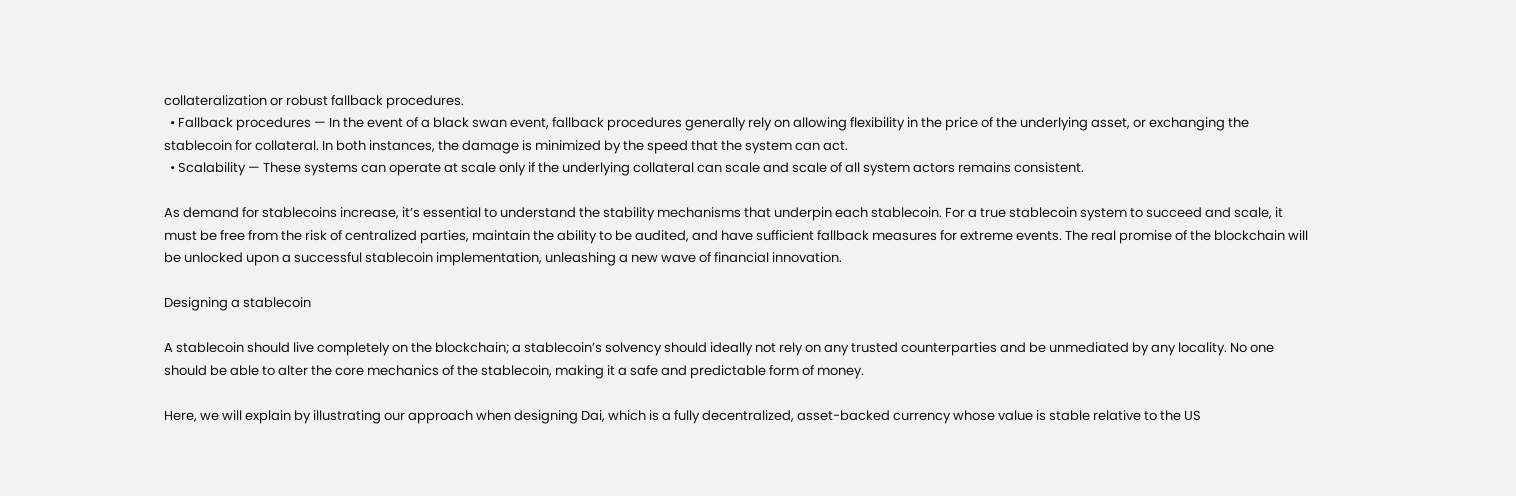collateralization or robust fallback procedures.
  • Fallback procedures — In the event of a black swan event, fallback procedures generally rely on allowing flexibility in the price of the underlying asset, or exchanging the stablecoin for collateral. In both instances, the damage is minimized by the speed that the system can act.
  • Scalability — These systems can operate at scale only if the underlying collateral can scale and scale of all system actors remains consistent.

As demand for stablecoins increase, it’s essential to understand the stability mechanisms that underpin each stablecoin. For a true stablecoin system to succeed and scale, it must be free from the risk of centralized parties, maintain the ability to be audited, and have sufficient fallback measures for extreme events. The real promise of the blockchain will be unlocked upon a successful stablecoin implementation, unleashing a new wave of financial innovation.

Designing a stablecoin

A stablecoin should live completely on the blockchain; a stablecoin’s solvency should ideally not rely on any trusted counterparties and be unmediated by any locality. No one should be able to alter the core mechanics of the stablecoin, making it a safe and predictable form of money.

Here, we will explain by illustrating our approach when designing Dai, which is a fully decentralized, asset-backed currency whose value is stable relative to the US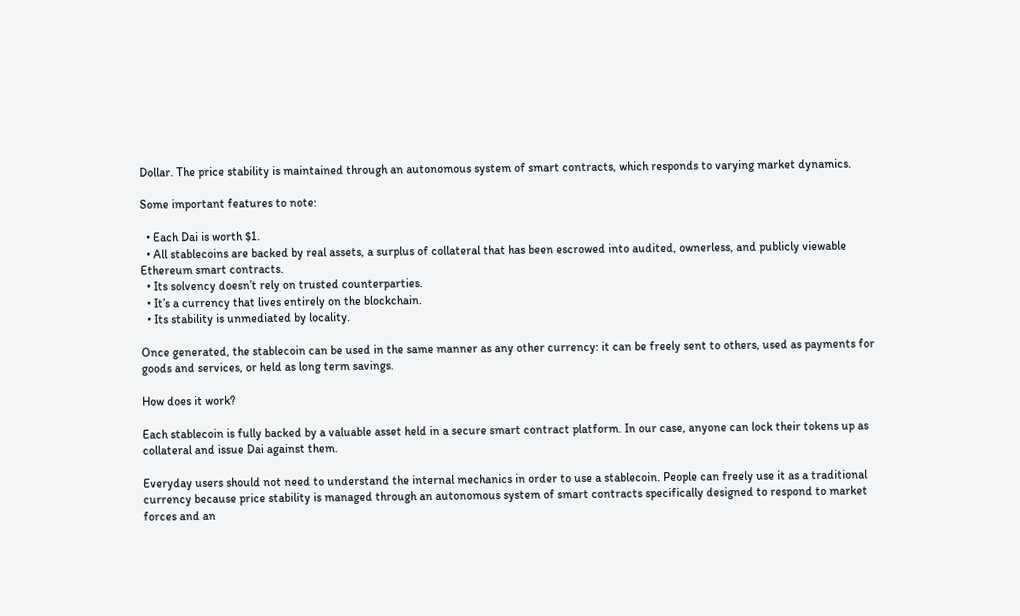Dollar. The price stability is maintained through an autonomous system of smart contracts, which responds to varying market dynamics.

Some important features to note:

  • Each Dai is worth $1.
  • All stablecoins are backed by real assets, a surplus of collateral that has been escrowed into audited, ownerless, and publicly viewable Ethereum smart contracts.
  • Its solvency doesn’t rely on trusted counterparties.
  • It’s a currency that lives entirely on the blockchain.
  • Its stability is unmediated by locality.

Once generated, the stablecoin can be used in the same manner as any other currency: it can be freely sent to others, used as payments for goods and services, or held as long term savings.

How does it work?

Each stablecoin is fully backed by a valuable asset held in a secure smart contract platform. In our case, anyone can lock their tokens up as collateral and issue Dai against them.

Everyday users should not need to understand the internal mechanics in order to use a stablecoin. People can freely use it as a traditional currency because price stability is managed through an autonomous system of smart contracts specifically designed to respond to market forces and an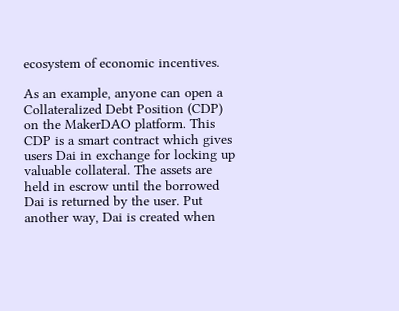ecosystem of economic incentives.

As an example, anyone can open a Collateralized Debt Position (CDP) on the MakerDAO platform. This CDP is a smart contract which gives users Dai in exchange for locking up valuable collateral. The assets are held in escrow until the borrowed Dai is returned by the user. Put another way, Dai is created when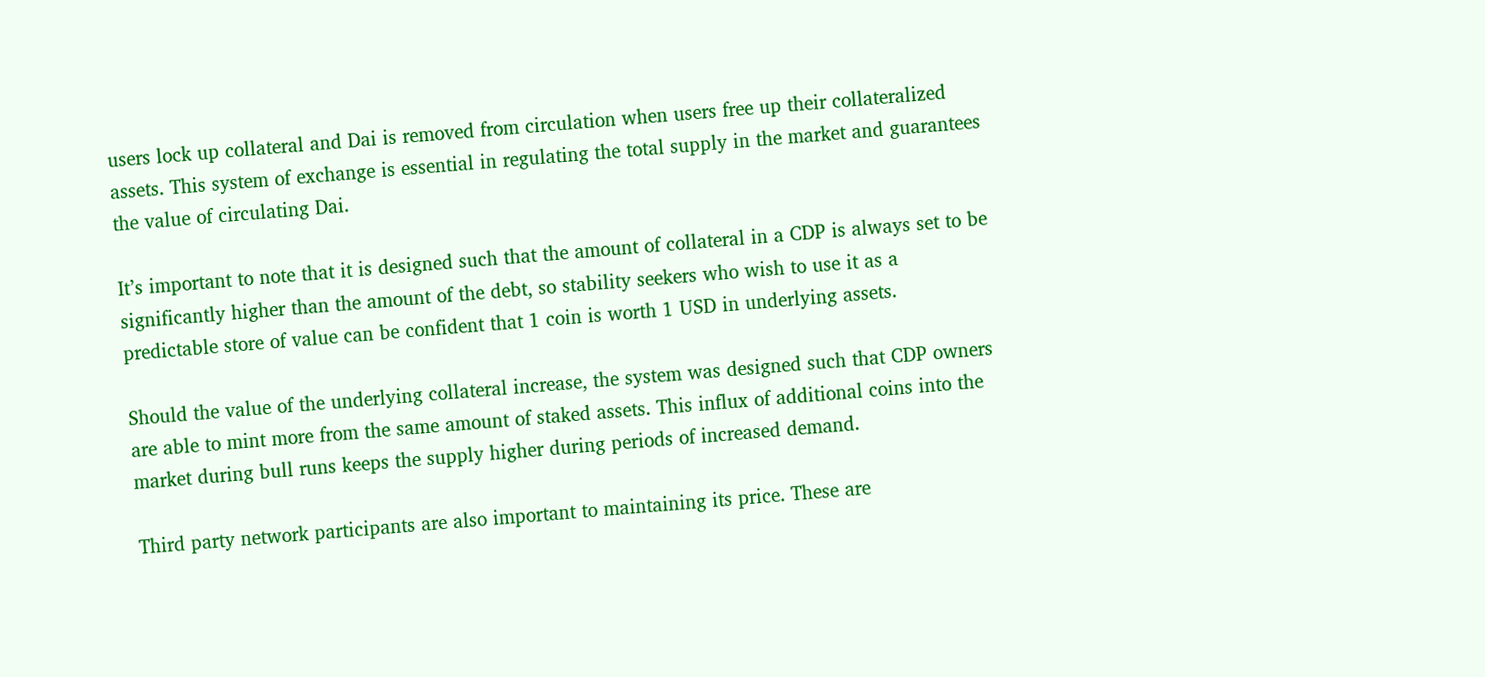users lock up collateral and Dai is removed from circulation when users free up their collateralized assets. This system of exchange is essential in regulating the total supply in the market and guarantees the value of circulating Dai.

It’s important to note that it is designed such that the amount of collateral in a CDP is always set to be significantly higher than the amount of the debt, so stability seekers who wish to use it as a predictable store of value can be confident that 1 coin is worth 1 USD in underlying assets.

Should the value of the underlying collateral increase, the system was designed such that CDP owners are able to mint more from the same amount of staked assets. This influx of additional coins into the market during bull runs keeps the supply higher during periods of increased demand.

Third party network participants are also important to maintaining its price. These are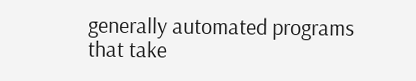generally automated programs that take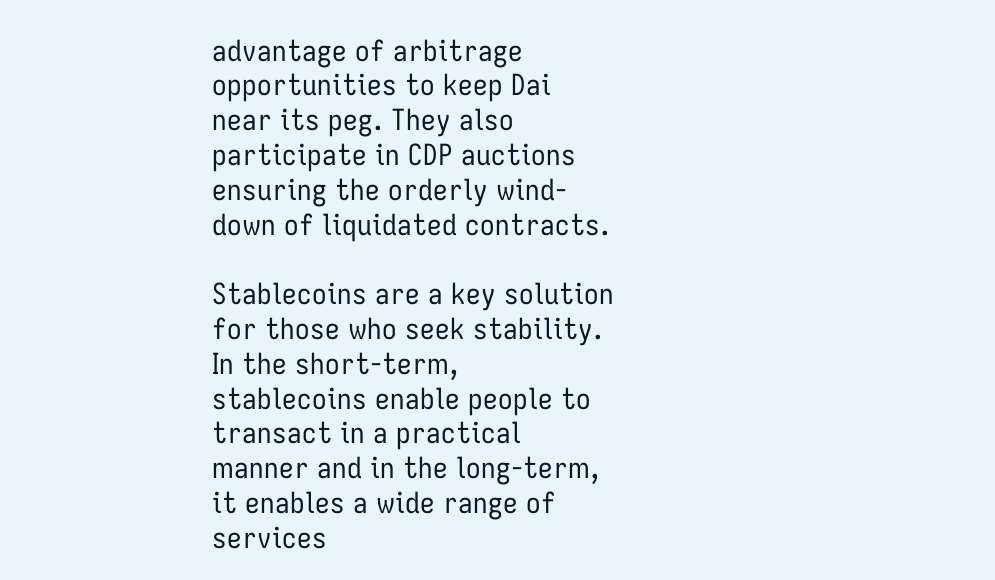advantage of arbitrage opportunities to keep Dai near its peg. They also participate in CDP auctions ensuring the orderly wind-down of liquidated contracts.

Stablecoins are a key solution for those who seek stability. In the short-term, stablecoins enable people to transact in a practical manner and in the long-term, it enables a wide range of services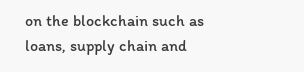on the blockchain such as loans, supply chain and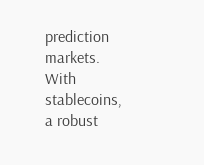prediction markets. With stablecoins, a robust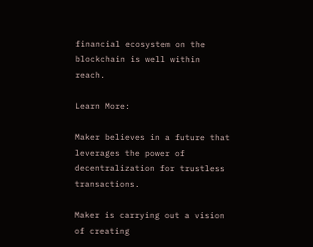financial ecosystem on the blockchain is well within reach.

Learn More:

Maker believes in a future that leverages the power of decentralization for trustless transactions.

Maker is carrying out a vision of creating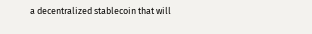a decentralized stablecoin that will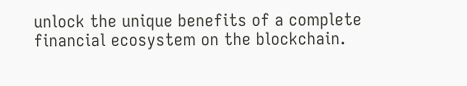unlock the unique benefits of a complete financial ecosystem on the blockchain.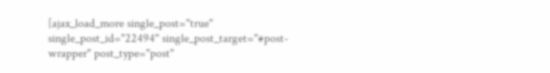[ajax_load_more single_post="true" single_post_id="22494" single_post_target="#post-wrapper" post_type="post"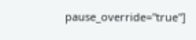pause_override="true"]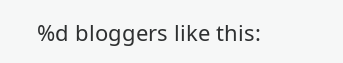%d bloggers like this: